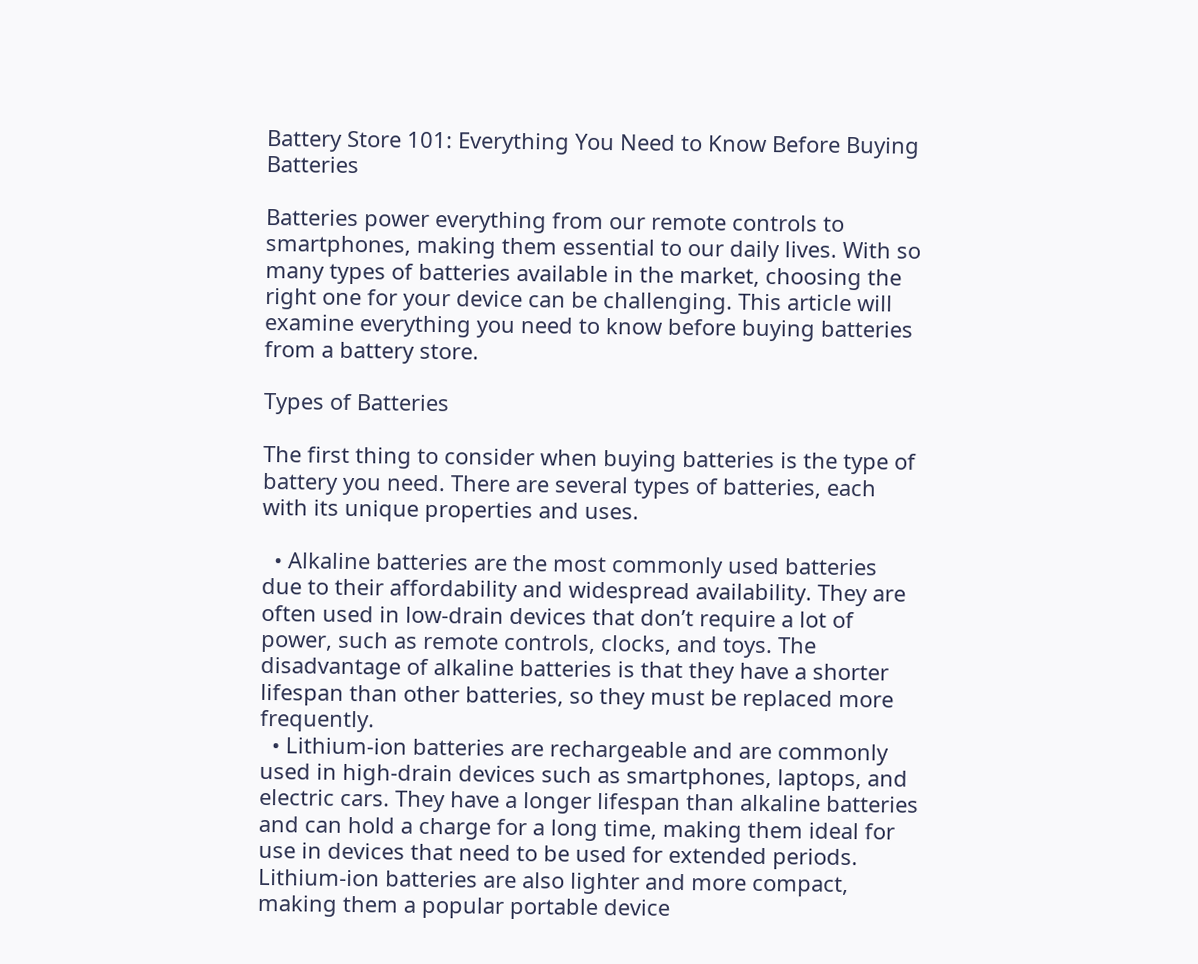Battery Store 101: Everything You Need to Know Before Buying Batteries

Batteries power everything from our remote controls to smartphones, making them essential to our daily lives. With so many types of batteries available in the market, choosing the right one for your device can be challenging. This article will examine everything you need to know before buying batteries from a battery store.

Types of Batteries

The first thing to consider when buying batteries is the type of battery you need. There are several types of batteries, each with its unique properties and uses.

  • Alkaline batteries are the most commonly used batteries due to their affordability and widespread availability. They are often used in low-drain devices that don’t require a lot of power, such as remote controls, clocks, and toys. The disadvantage of alkaline batteries is that they have a shorter lifespan than other batteries, so they must be replaced more frequently.
  • Lithium-ion batteries are rechargeable and are commonly used in high-drain devices such as smartphones, laptops, and electric cars. They have a longer lifespan than alkaline batteries and can hold a charge for a long time, making them ideal for use in devices that need to be used for extended periods. Lithium-ion batteries are also lighter and more compact, making them a popular portable device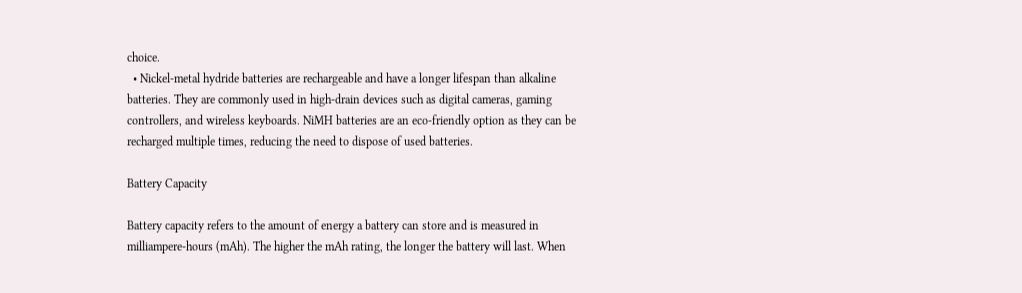choice.
  • Nickel-metal hydride batteries are rechargeable and have a longer lifespan than alkaline batteries. They are commonly used in high-drain devices such as digital cameras, gaming controllers, and wireless keyboards. NiMH batteries are an eco-friendly option as they can be recharged multiple times, reducing the need to dispose of used batteries.

Battery Capacity

Battery capacity refers to the amount of energy a battery can store and is measured in milliampere-hours (mAh). The higher the mAh rating, the longer the battery will last. When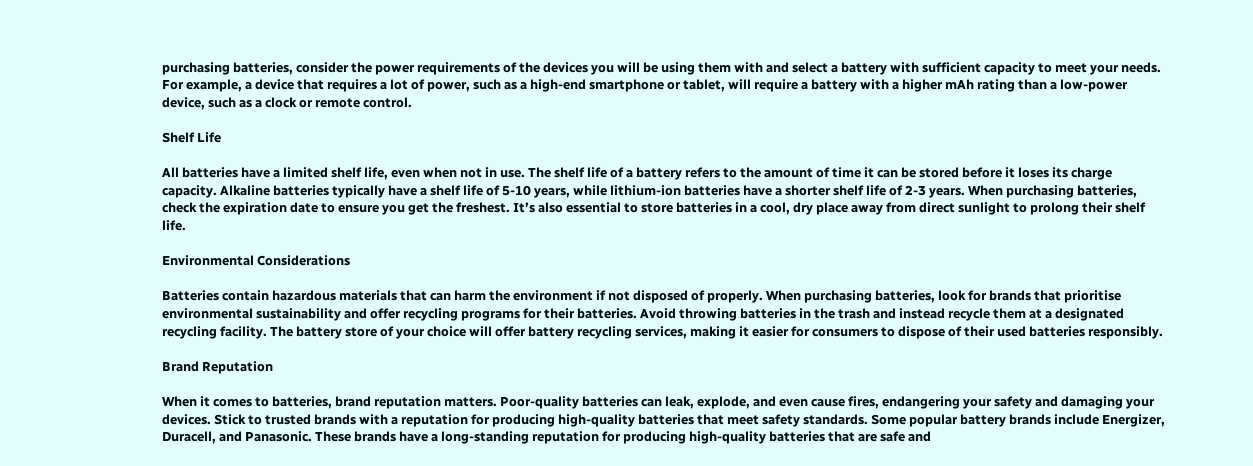purchasing batteries, consider the power requirements of the devices you will be using them with and select a battery with sufficient capacity to meet your needs. For example, a device that requires a lot of power, such as a high-end smartphone or tablet, will require a battery with a higher mAh rating than a low-power device, such as a clock or remote control.

Shelf Life

All batteries have a limited shelf life, even when not in use. The shelf life of a battery refers to the amount of time it can be stored before it loses its charge capacity. Alkaline batteries typically have a shelf life of 5-10 years, while lithium-ion batteries have a shorter shelf life of 2-3 years. When purchasing batteries, check the expiration date to ensure you get the freshest. It’s also essential to store batteries in a cool, dry place away from direct sunlight to prolong their shelf life.

Environmental Considerations

Batteries contain hazardous materials that can harm the environment if not disposed of properly. When purchasing batteries, look for brands that prioritise environmental sustainability and offer recycling programs for their batteries. Avoid throwing batteries in the trash and instead recycle them at a designated recycling facility. The battery store of your choice will offer battery recycling services, making it easier for consumers to dispose of their used batteries responsibly.

Brand Reputation

When it comes to batteries, brand reputation matters. Poor-quality batteries can leak, explode, and even cause fires, endangering your safety and damaging your devices. Stick to trusted brands with a reputation for producing high-quality batteries that meet safety standards. Some popular battery brands include Energizer, Duracell, and Panasonic. These brands have a long-standing reputation for producing high-quality batteries that are safe and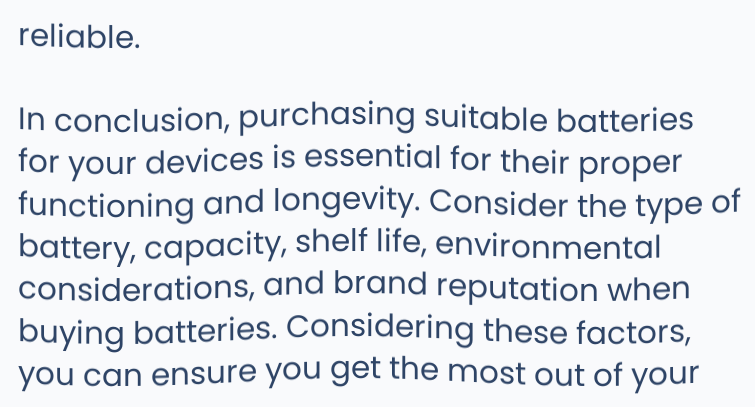reliable.

In conclusion, purchasing suitable batteries for your devices is essential for their proper functioning and longevity. Consider the type of battery, capacity, shelf life, environmental considerations, and brand reputation when buying batteries. Considering these factors, you can ensure you get the most out of your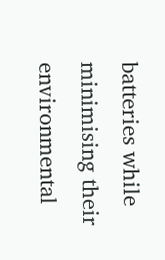batteries while minimising their environmental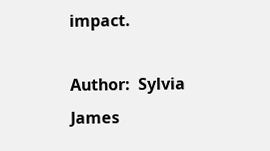impact.

Author:  Sylvia James